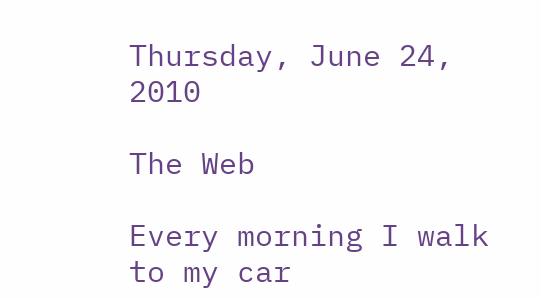Thursday, June 24, 2010

The Web

Every morning I walk to my car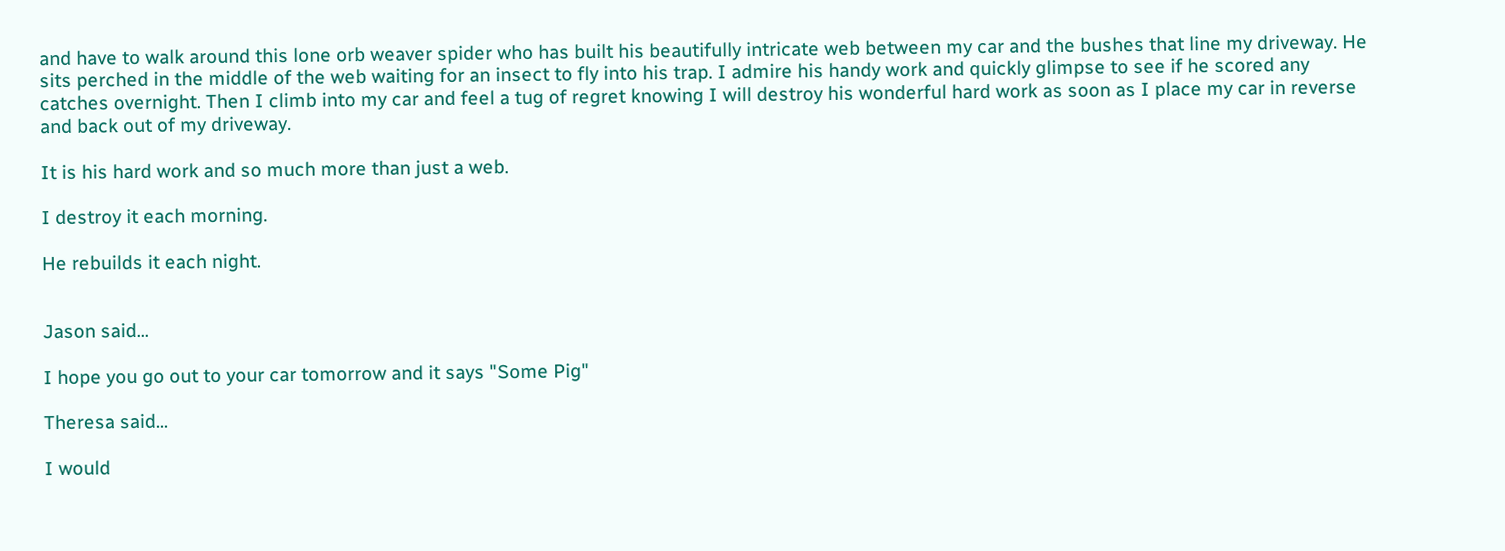and have to walk around this lone orb weaver spider who has built his beautifully intricate web between my car and the bushes that line my driveway. He sits perched in the middle of the web waiting for an insect to fly into his trap. I admire his handy work and quickly glimpse to see if he scored any catches overnight. Then I climb into my car and feel a tug of regret knowing I will destroy his wonderful hard work as soon as I place my car in reverse and back out of my driveway.

It is his hard work and so much more than just a web.

I destroy it each morning.

He rebuilds it each night.


Jason said...

I hope you go out to your car tomorrow and it says "Some Pig"

Theresa said...

I would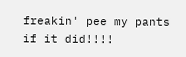freakin' pee my pants if it did!!!!